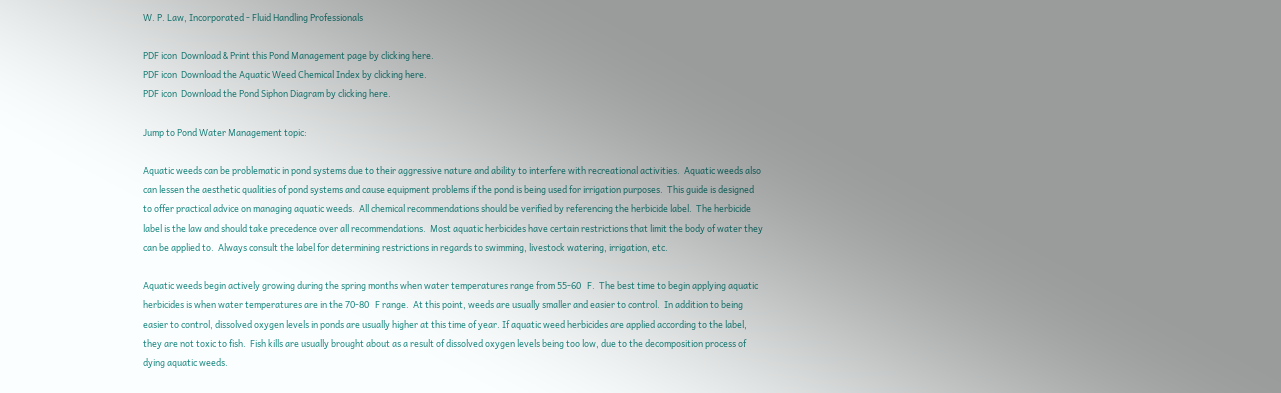W. P. Law, Incorporated - Fluid Handling Professionals

PDF icon  Download & Print this Pond Management page by clicking here.
PDF icon  Download the Aquatic Weed Chemical Index by clicking here.
PDF icon  Download the Pond Siphon Diagram by clicking here.

Jump to Pond Water Management topic:

Aquatic weeds can be problematic in pond systems due to their aggressive nature and ability to interfere with recreational activities.  Aquatic weeds also can lessen the aesthetic qualities of pond systems and cause equipment problems if the pond is being used for irrigation purposes.  This guide is designed to offer practical advice on managing aquatic weeds.  All chemical recommendations should be verified by referencing the herbicide label.  The herbicide label is the law and should take precedence over all recommendations.  Most aquatic herbicides have certain restrictions that limit the body of water they can be applied to.  Always consult the label for determining restrictions in regards to swimming, livestock watering, irrigation, etc.

Aquatic weeds begin actively growing during the spring months when water temperatures range from 55-60   F.  The best time to begin applying aquatic herbicides is when water temperatures are in the 70-80   F range.  At this point, weeds are usually smaller and easier to control.  In addition to being easier to control, dissolved oxygen levels in ponds are usually higher at this time of year. If aquatic weed herbicides are applied according to the label, they are not toxic to fish.  Fish kills are usually brought about as a result of dissolved oxygen levels being too low, due to the decomposition process of dying aquatic weeds.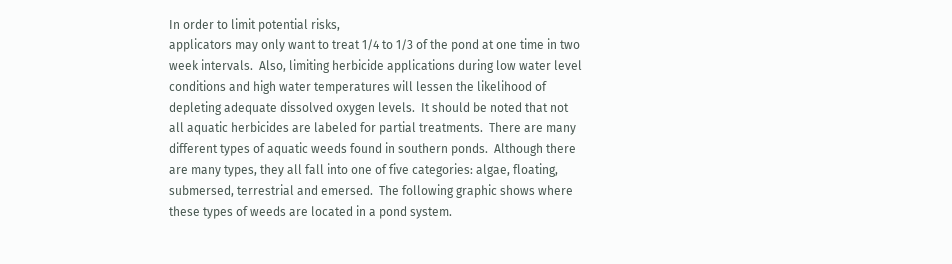In order to limit potential risks,
applicators may only want to treat 1/4 to 1/3 of the pond at one time in two week intervals.  Also, limiting herbicide applications during low water level conditions and high water temperatures will lessen the likelihood of depleting adequate dissolved oxygen levels.  It should be noted that not all aquatic herbicides are labeled for partial treatments.  There are many different types of aquatic weeds found in southern ponds.  Although there are many types, they all fall into one of five categories: algae, floating, submersed, terrestrial and emersed.  The following graphic shows where these types of weeds are located in a pond system.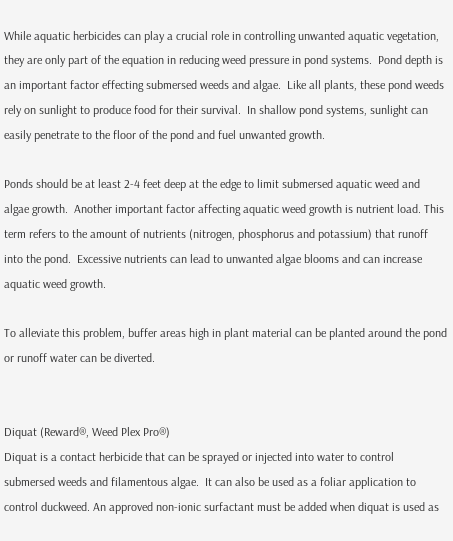While aquatic herbicides can play a crucial role in controlling unwanted aquatic vegetation, they are only part of the equation in reducing weed pressure in pond systems.  Pond depth is an important factor effecting submersed weeds and algae.  Like all plants, these pond weeds rely on sunlight to produce food for their survival.  In shallow pond systems, sunlight can easily penetrate to the floor of the pond and fuel unwanted growth.

Ponds should be at least 2-4 feet deep at the edge to limit submersed aquatic weed and algae growth.  Another important factor affecting aquatic weed growth is nutrient load. This term refers to the amount of nutrients (nitrogen, phosphorus and potassium) that runoff into the pond.  Excessive nutrients can lead to unwanted algae blooms and can increase aquatic weed growth.

To alleviate this problem, buffer areas high in plant material can be planted around the pond or runoff water can be diverted.


Diquat (Reward®, Weed Plex Pro®)
Diquat is a contact herbicide that can be sprayed or injected into water to control submersed weeds and filamentous algae.  It can also be used as a foliar application to control duckweed. An approved non-ionic surfactant must be added when diquat is used as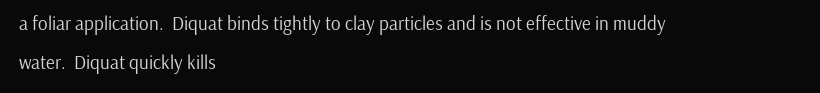a foliar application.  Diquat binds tightly to clay particles and is not effective in muddy water.  Diquat quickly kills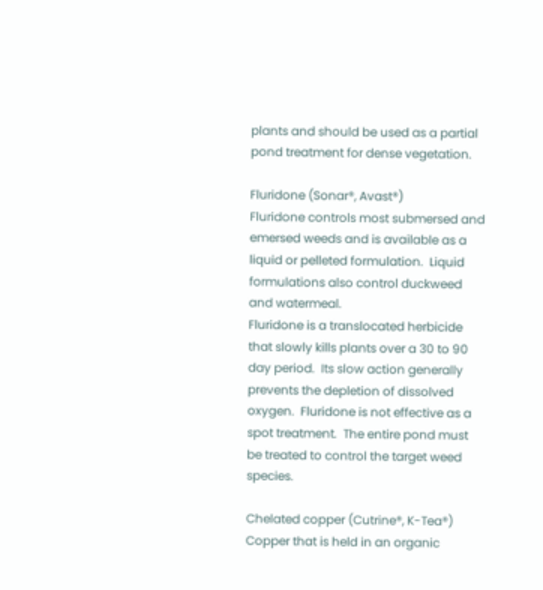plants and should be used as a partial pond treatment for dense vegetation.

Fluridone (Sonar®, Avast®)
Fluridone controls most submersed and emersed weeds and is available as a liquid or pelleted formulation.  Liquid formulations also control duckweed and watermeal.
Fluridone is a translocated herbicide that slowly kills plants over a 30 to 90 day period.  Its slow action generally prevents the depletion of dissolved oxygen.  Fluridone is not effective as a spot treatment.  The entire pond must be treated to control the target weed species.

Chelated copper (Cutrine®, K-Tea®)
Copper that is held in an organic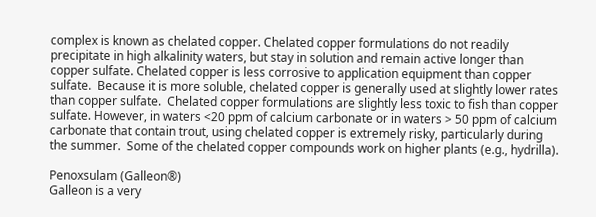complex is known as chelated copper. Chelated copper formulations do not readily precipitate in high alkalinity waters, but stay in solution and remain active longer than copper sulfate. Chelated copper is less corrosive to application equipment than copper sulfate.  Because it is more soluble, chelated copper is generally used at slightly lower rates than copper sulfate.  Chelated copper formulations are slightly less toxic to fish than copper sulfate. However, in waters <20 ppm of calcium carbonate or in waters > 50 ppm of calcium carbonate that contain trout, using chelated copper is extremely risky, particularly during the summer.  Some of the chelated copper compounds work on higher plants (e.g., hydrilla).

Penoxsulam (Galleon®)
Galleon is a very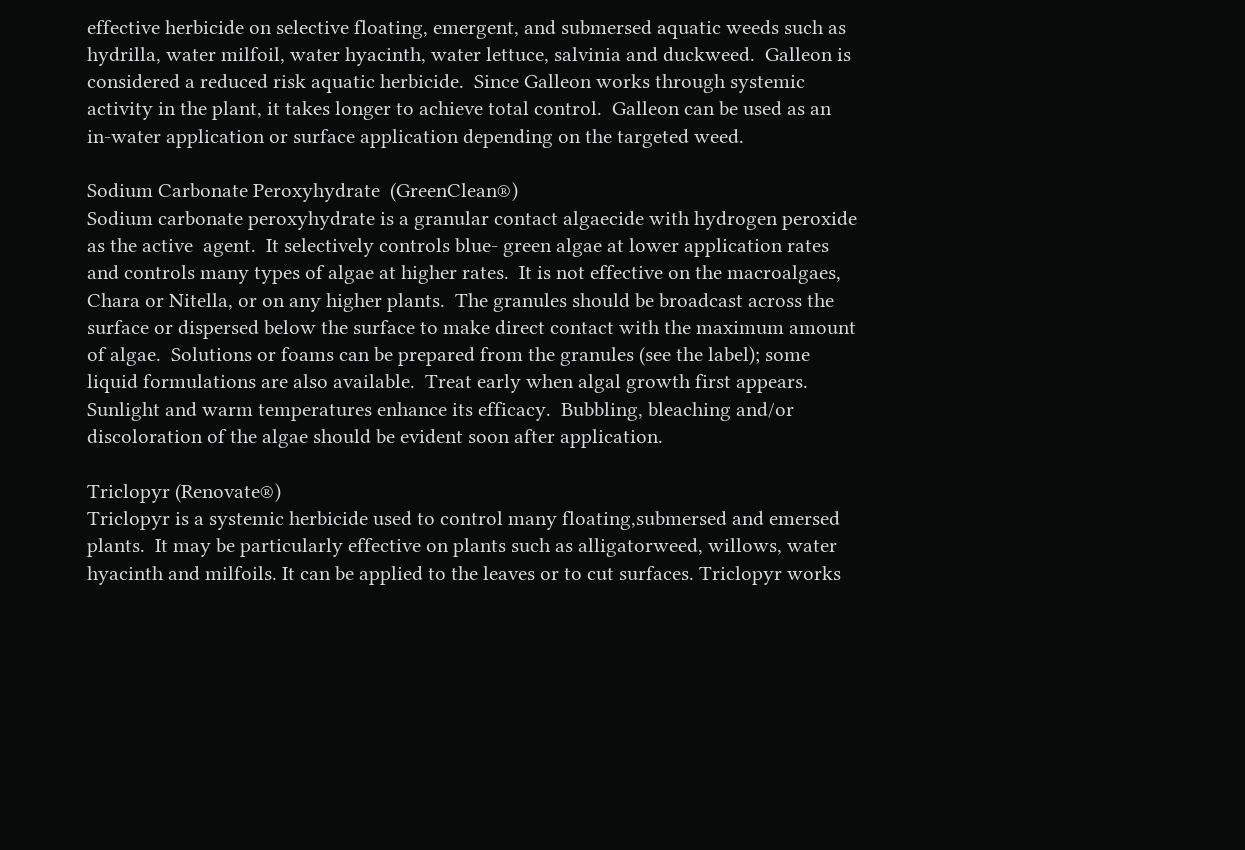effective herbicide on selective floating, emergent, and submersed aquatic weeds such as hydrilla, water milfoil, water hyacinth, water lettuce, salvinia and duckweed.  Galleon is considered a reduced risk aquatic herbicide.  Since Galleon works through systemic activity in the plant, it takes longer to achieve total control.  Galleon can be used as an in-water application or surface application depending on the targeted weed.

Sodium Carbonate Peroxyhydrate  (GreenClean®)
Sodium carbonate peroxyhydrate is a granular contact algaecide with hydrogen peroxide as the active  agent.  It selectively controls blue- green algae at lower application rates and controls many types of algae at higher rates.  It is not effective on the macroalgaes, Chara or Nitella, or on any higher plants.  The granules should be broadcast across the surface or dispersed below the surface to make direct contact with the maximum amount of algae.  Solutions or foams can be prepared from the granules (see the label); some liquid formulations are also available.  Treat early when algal growth first appears.  Sunlight and warm temperatures enhance its efficacy.  Bubbling, bleaching and/or discoloration of the algae should be evident soon after application.

Triclopyr (Renovate®)
Triclopyr is a systemic herbicide used to control many floating,submersed and emersed plants.  It may be particularly effective on plants such as alligatorweed, willows, water hyacinth and milfoils. It can be applied to the leaves or to cut surfaces. Triclopyr works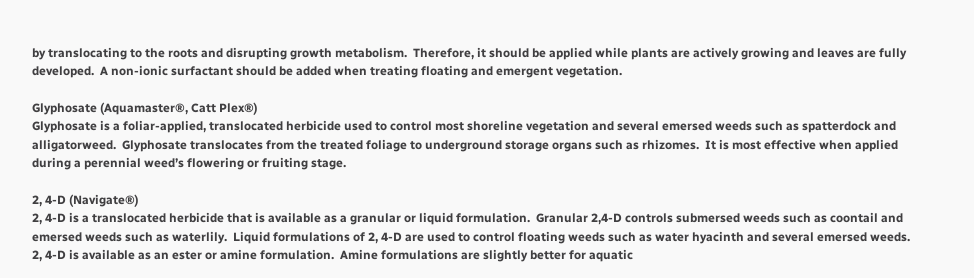by translocating to the roots and disrupting growth metabolism.  Therefore, it should be applied while plants are actively growing and leaves are fully developed.  A non-ionic surfactant should be added when treating floating and emergent vegetation.

Glyphosate (Aquamaster®, Catt Plex®)
Glyphosate is a foliar-applied, translocated herbicide used to control most shoreline vegetation and several emersed weeds such as spatterdock and alligatorweed.  Glyphosate translocates from the treated foliage to underground storage organs such as rhizomes.  It is most effective when applied during a perennial weed’s flowering or fruiting stage.

2, 4-D (Navigate®)
2, 4-D is a translocated herbicide that is available as a granular or liquid formulation.  Granular 2,4-D controls submersed weeds such as coontail and emersed weeds such as waterlily.  Liquid formulations of 2, 4-D are used to control floating weeds such as water hyacinth and several emersed weeds.  2, 4-D is available as an ester or amine formulation.  Amine formulations are slightly better for aquatic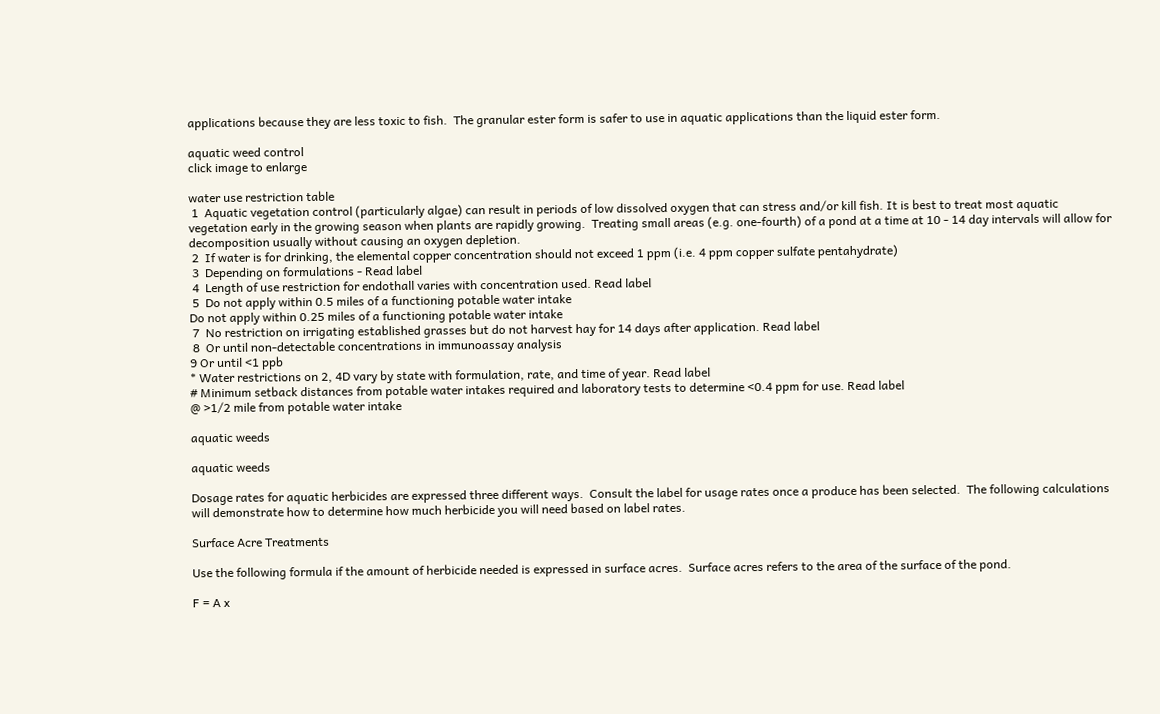applications because they are less toxic to fish.  The granular ester form is safer to use in aquatic applications than the liquid ester form.

aquatic weed control
click image to enlarge

water use restriction table
 1  Aquatic vegetation control (particularly algae) can result in periods of low dissolved oxygen that can stress and/or kill fish. It is best to treat most aquatic vegetation early in the growing season when plants are rapidly growing.  Treating small areas (e.g. one-fourth) of a pond at a time at 10 - 14 day intervals will allow for decomposition usually without causing an oxygen depletion.
 2  If water is for drinking, the elemental copper concentration should not exceed 1 ppm (i.e. 4 ppm copper sulfate pentahydrate)
 3  Depending on formulations - Read label
 4  Length of use restriction for endothall varies with concentration used. Read label
 5  Do not apply within 0.5 miles of a functioning potable water intake
Do not apply within 0.25 miles of a functioning potable water intake
 7  No restriction on irrigating established grasses but do not harvest hay for 14 days after application. Read label
 8  Or until non-detectable concentrations in immunoassay analysis
9 Or until <1 ppb
* Water restrictions on 2, 4D vary by state with formulation, rate, and time of year. Read label
# Minimum setback distances from potable water intakes required and laboratory tests to determine <0.4 ppm for use. Read label
@ >1/2 mile from potable water intake

aquatic weeds

aquatic weeds

Dosage rates for aquatic herbicides are expressed three different ways.  Consult the label for usage rates once a produce has been selected.  The following calculations will demonstrate how to determine how much herbicide you will need based on label rates.

Surface Acre Treatments

Use the following formula if the amount of herbicide needed is expressed in surface acres.  Surface acres refers to the area of the surface of the pond.

F = A x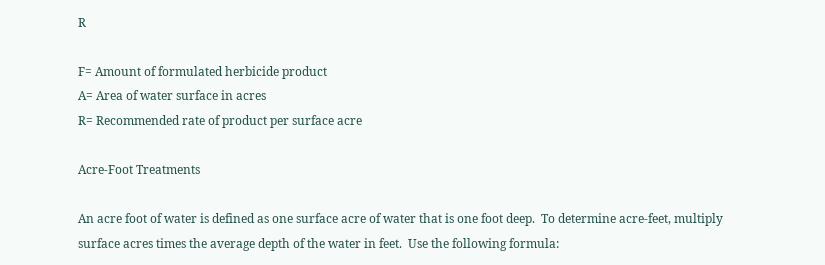R

F= Amount of formulated herbicide product
A= Area of water surface in acres
R= Recommended rate of product per surface acre

Acre-Foot Treatments

An acre foot of water is defined as one surface acre of water that is one foot deep.  To determine acre-feet, multiply surface acres times the average depth of the water in feet.  Use the following formula: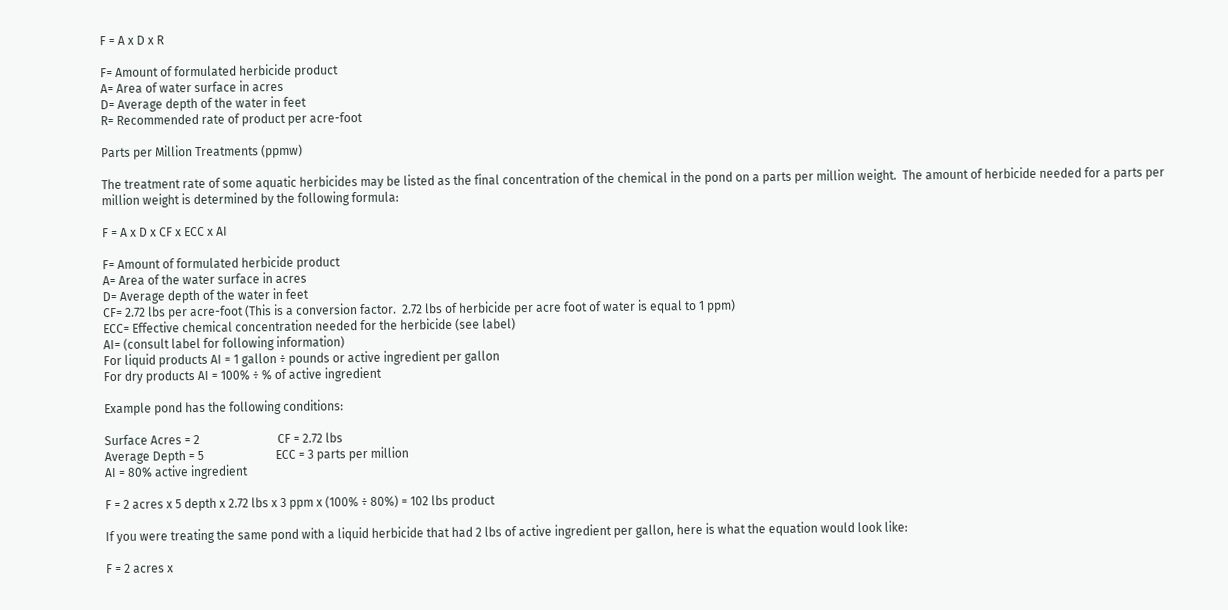F = A x D x R

F= Amount of formulated herbicide product
A= Area of water surface in acres
D= Average depth of the water in feet
R= Recommended rate of product per acre-foot

Parts per Million Treatments (ppmw)

The treatment rate of some aquatic herbicides may be listed as the final concentration of the chemical in the pond on a parts per million weight.  The amount of herbicide needed for a parts per million weight is determined by the following formula:

F = A x D x CF x ECC x AI

F= Amount of formulated herbicide product
A= Area of the water surface in acres
D= Average depth of the water in feet
CF= 2.72 lbs per acre-foot (This is a conversion factor.  2.72 lbs of herbicide per acre foot of water is equal to 1 ppm)
ECC= Effective chemical concentration needed for the herbicide (see label)
AI= (consult label for following information)
For liquid products AI = 1 gallon ÷ pounds or active ingredient per gallon
For dry products AI = 100% ÷ % of active ingredient

Example pond has the following conditions:

Surface Acres = 2                          CF = 2.72 lbs
Average Depth = 5                        ECC = 3 parts per million
AI = 80% active ingredient

F = 2 acres x 5 depth x 2.72 lbs x 3 ppm x (100% ÷ 80%) = 102 lbs product

If you were treating the same pond with a liquid herbicide that had 2 lbs of active ingredient per gallon, here is what the equation would look like:

F = 2 acres x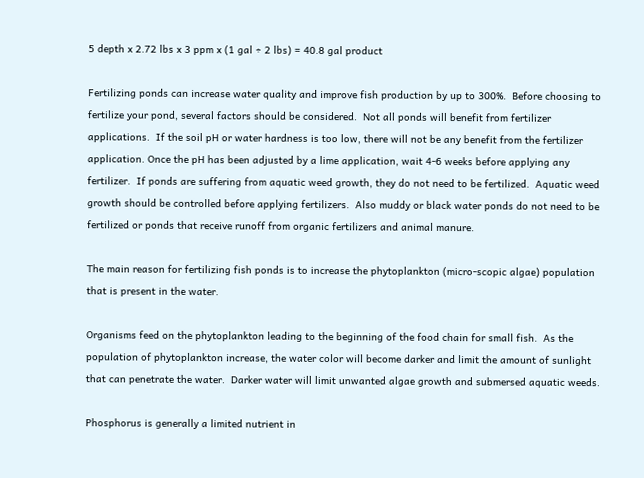5 depth x 2.72 lbs x 3 ppm x (1 gal ÷ 2 lbs) = 40.8 gal product

Fertilizing ponds can increase water quality and improve fish production by up to 300%.  Before choosing to fertilize your pond, several factors should be considered.  Not all ponds will benefit from fertilizer applications.  If the soil pH or water hardness is too low, there will not be any benefit from the fertilizer application. Once the pH has been adjusted by a lime application, wait 4-6 weeks before applying any fertilizer.  If ponds are suffering from aquatic weed growth, they do not need to be fertilized.  Aquatic weed growth should be controlled before applying fertilizers.  Also muddy or black water ponds do not need to be fertilized or ponds that receive runoff from organic fertilizers and animal manure.

The main reason for fertilizing fish ponds is to increase the phytoplankton (micro-scopic algae) population that is present in the water.

Organisms feed on the phytoplankton leading to the beginning of the food chain for small fish.  As the population of phytoplankton increase, the water color will become darker and limit the amount of sunlight that can penetrate the water.  Darker water will limit unwanted algae growth and submersed aquatic weeds.

Phosphorus is generally a limited nutrient in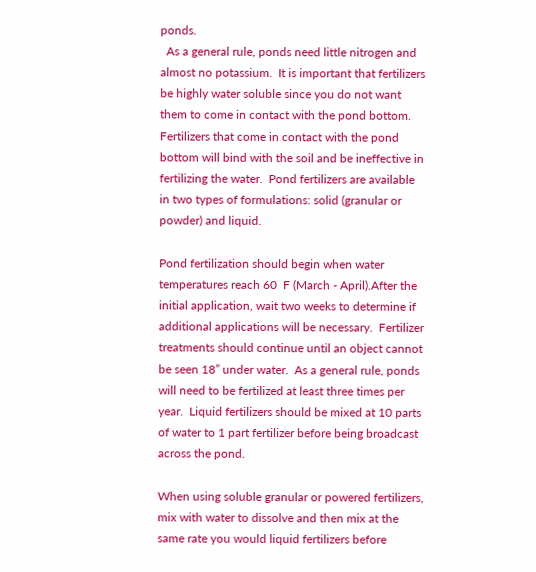ponds.
  As a general rule, ponds need little nitrogen and almost no potassium.  It is important that fertilizers be highly water soluble since you do not want them to come in contact with the pond bottom.  Fertilizers that come in contact with the pond bottom will bind with the soil and be ineffective in fertilizing the water.  Pond fertilizers are available in two types of formulations: solid (granular or powder) and liquid.

Pond fertilization should begin when water temperatures reach 60  F (March - April).After the initial application, wait two weeks to determine if additional applications will be necessary.  Fertilizer treatments should continue until an object cannot be seen 18” under water.  As a general rule, ponds will need to be fertilized at least three times per year.  Liquid fertilizers should be mixed at 10 parts of water to 1 part fertilizer before being broadcast across the pond.

When using soluble granular or powered fertilizers, mix with water to dissolve and then mix at the same rate you would liquid fertilizers before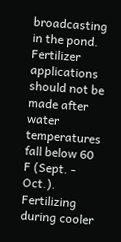broadcasting in the pond.  Fertilizer applications should not be made after water temperatures fall below 60  F (Sept. - Oct.).  Fertilizing during cooler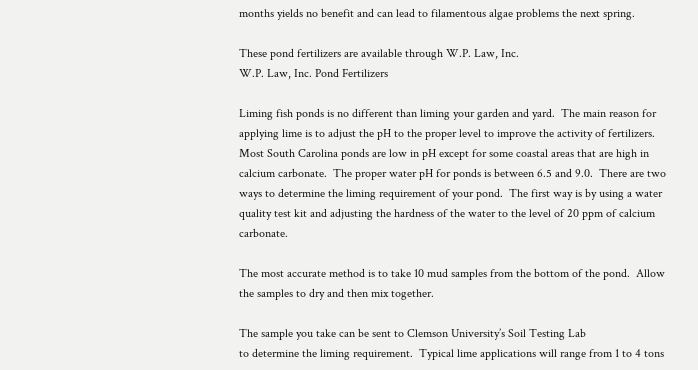months yields no benefit and can lead to filamentous algae problems the next spring.

These pond fertilizers are available through W.P. Law, Inc.
W.P. Law, Inc. Pond Fertilizers

Liming fish ponds is no different than liming your garden and yard.  The main reason for applying lime is to adjust the pH to the proper level to improve the activity of fertilizers.  Most South Carolina ponds are low in pH except for some coastal areas that are high in calcium carbonate.  The proper water pH for ponds is between 6.5 and 9.0.  There are two ways to determine the liming requirement of your pond.  The first way is by using a water quality test kit and adjusting the hardness of the water to the level of 20 ppm of calcium carbonate.

The most accurate method is to take 10 mud samples from the bottom of the pond.  Allow the samples to dry and then mix together.

The sample you take can be sent to Clemson University’s Soil Testing Lab
to determine the liming requirement.  Typical lime applications will range from 1 to 4 tons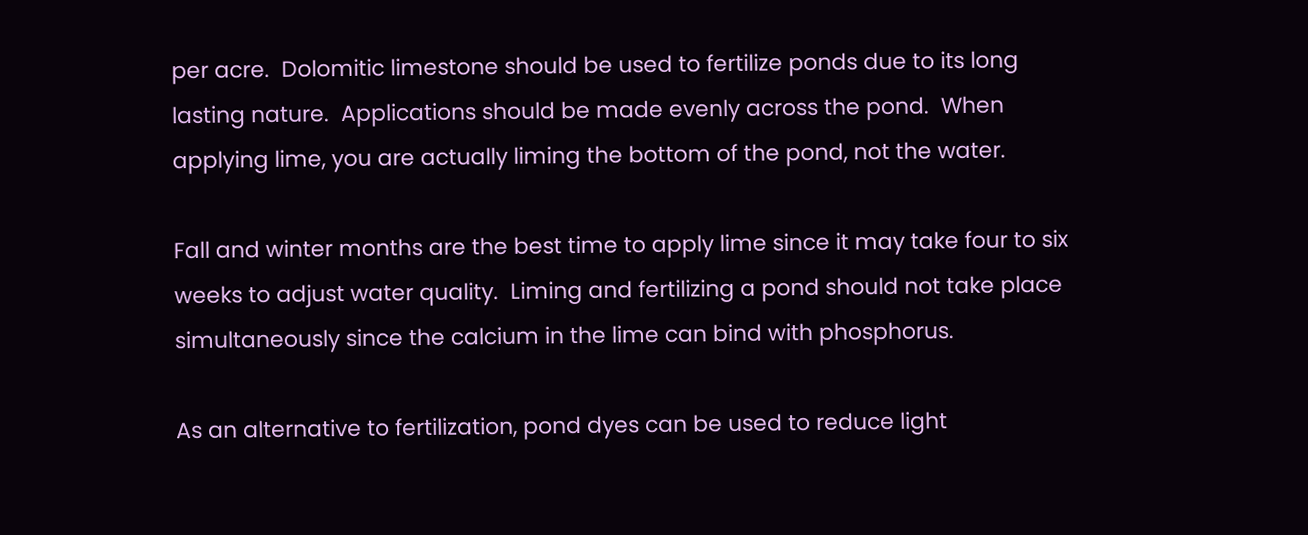per acre.  Dolomitic limestone should be used to fertilize ponds due to its long lasting nature.  Applications should be made evenly across the pond.  When applying lime, you are actually liming the bottom of the pond, not the water.

Fall and winter months are the best time to apply lime since it may take four to six weeks to adjust water quality.  Liming and fertilizing a pond should not take place simultaneously since the calcium in the lime can bind with phosphorus.

As an alternative to fertilization, pond dyes can be used to reduce light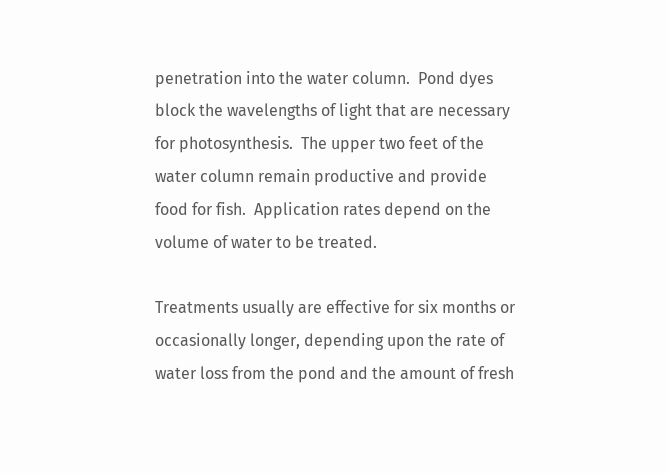penetration into the water column.  Pond dyes block the wavelengths of light that are necessary for photosynthesis.  The upper two feet of the water column remain productive and provide food for fish.  Application rates depend on the volume of water to be treated.

Treatments usually are effective for six months or occasionally longer, depending upon the rate of water loss from the pond and the amount of fresh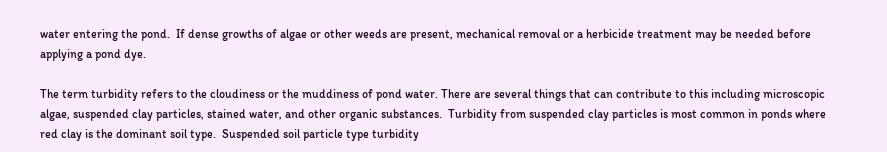water entering the pond.  If dense growths of algae or other weeds are present, mechanical removal or a herbicide treatment may be needed before applying a pond dye.

The term turbidity refers to the cloudiness or the muddiness of pond water. There are several things that can contribute to this including microscopic algae, suspended clay particles, stained water, and other organic substances.  Turbidity from suspended clay particles is most common in ponds where red clay is the dominant soil type.  Suspended soil particle type turbidity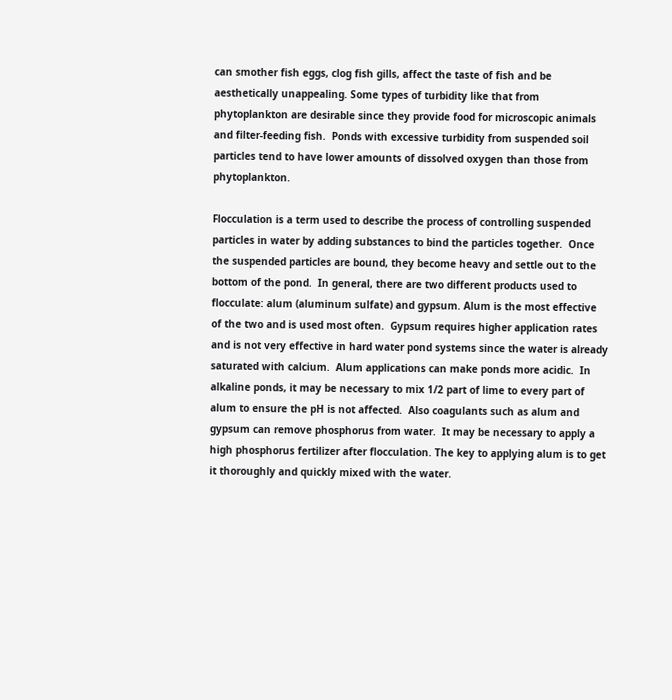can smother fish eggs, clog fish gills, affect the taste of fish and be aesthetically unappealing. Some types of turbidity like that from phytoplankton are desirable since they provide food for microscopic animals and filter-feeding fish.  Ponds with excessive turbidity from suspended soil particles tend to have lower amounts of dissolved oxygen than those from phytoplankton.

Flocculation is a term used to describe the process of controlling suspended particles in water by adding substances to bind the particles together.  Once the suspended particles are bound, they become heavy and settle out to the bottom of the pond.  In general, there are two different products used to flocculate: alum (aluminum sulfate) and gypsum. Alum is the most effective of the two and is used most often.  Gypsum requires higher application rates and is not very effective in hard water pond systems since the water is already saturated with calcium.  Alum applications can make ponds more acidic.  In alkaline ponds, it may be necessary to mix 1/2 part of lime to every part of alum to ensure the pH is not affected.  Also coagulants such as alum and gypsum can remove phosphorus from water.  It may be necessary to apply a high phosphorus fertilizer after flocculation. The key to applying alum is to get it thoroughly and quickly mixed with the water.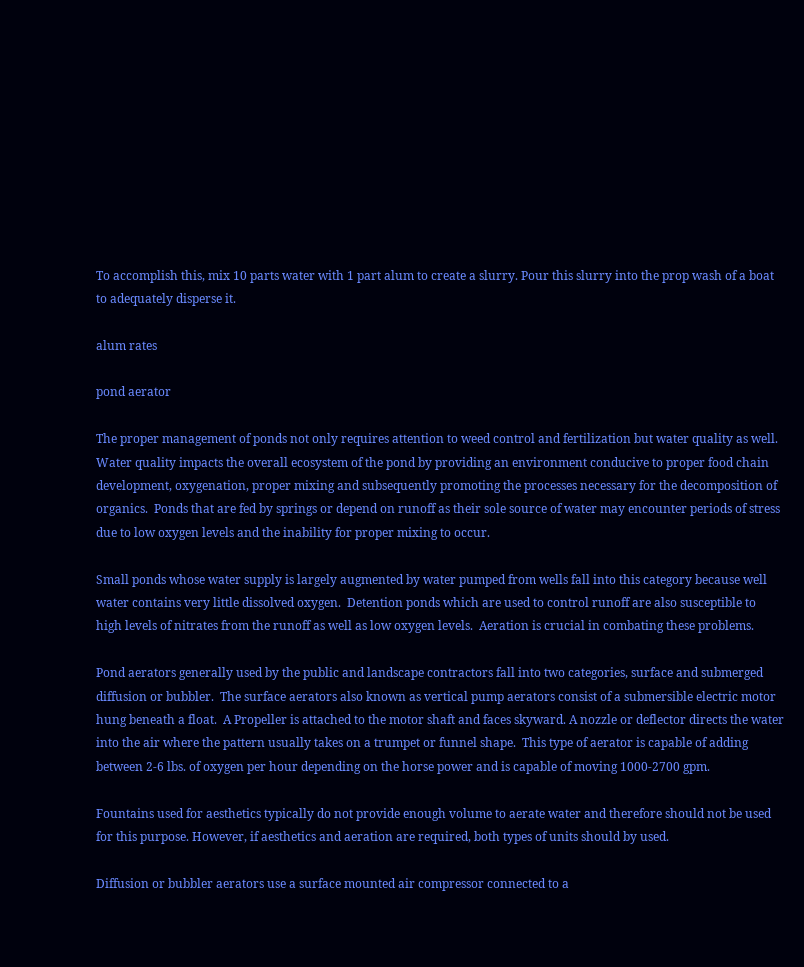To accomplish this, mix 10 parts water with 1 part alum to create a slurry. Pour this slurry into the prop wash of a boat to adequately disperse it.

alum rates

pond aerator

The proper management of ponds not only requires attention to weed control and fertilization but water quality as well.  Water quality impacts the overall ecosystem of the pond by providing an environment conducive to proper food chain development, oxygenation, proper mixing and subsequently promoting the processes necessary for the decomposition of organics.  Ponds that are fed by springs or depend on runoff as their sole source of water may encounter periods of stress due to low oxygen levels and the inability for proper mixing to occur.

Small ponds whose water supply is largely augmented by water pumped from wells fall into this category because well water contains very little dissolved oxygen.  Detention ponds which are used to control runoff are also susceptible to high levels of nitrates from the runoff as well as low oxygen levels.  Aeration is crucial in combating these problems.

Pond aerators generally used by the public and landscape contractors fall into two categories, surface and submerged diffusion or bubbler.  The surface aerators also known as vertical pump aerators consist of a submersible electric motor hung beneath a float.  A Propeller is attached to the motor shaft and faces skyward. A nozzle or deflector directs the water into the air where the pattern usually takes on a trumpet or funnel shape.  This type of aerator is capable of adding between 2-6 lbs. of oxygen per hour depending on the horse power and is capable of moving 1000-2700 gpm.

Fountains used for aesthetics typically do not provide enough volume to aerate water and therefore should not be used for this purpose. However, if aesthetics and aeration are required, both types of units should by used.

Diffusion or bubbler aerators use a surface mounted air compressor connected to a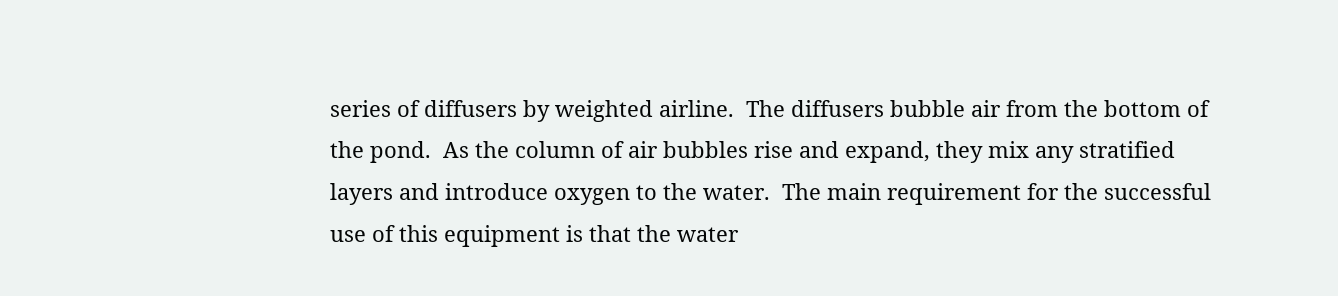series of diffusers by weighted airline.  The diffusers bubble air from the bottom of the pond.  As the column of air bubbles rise and expand, they mix any stratified layers and introduce oxygen to the water.  The main requirement for the successful use of this equipment is that the water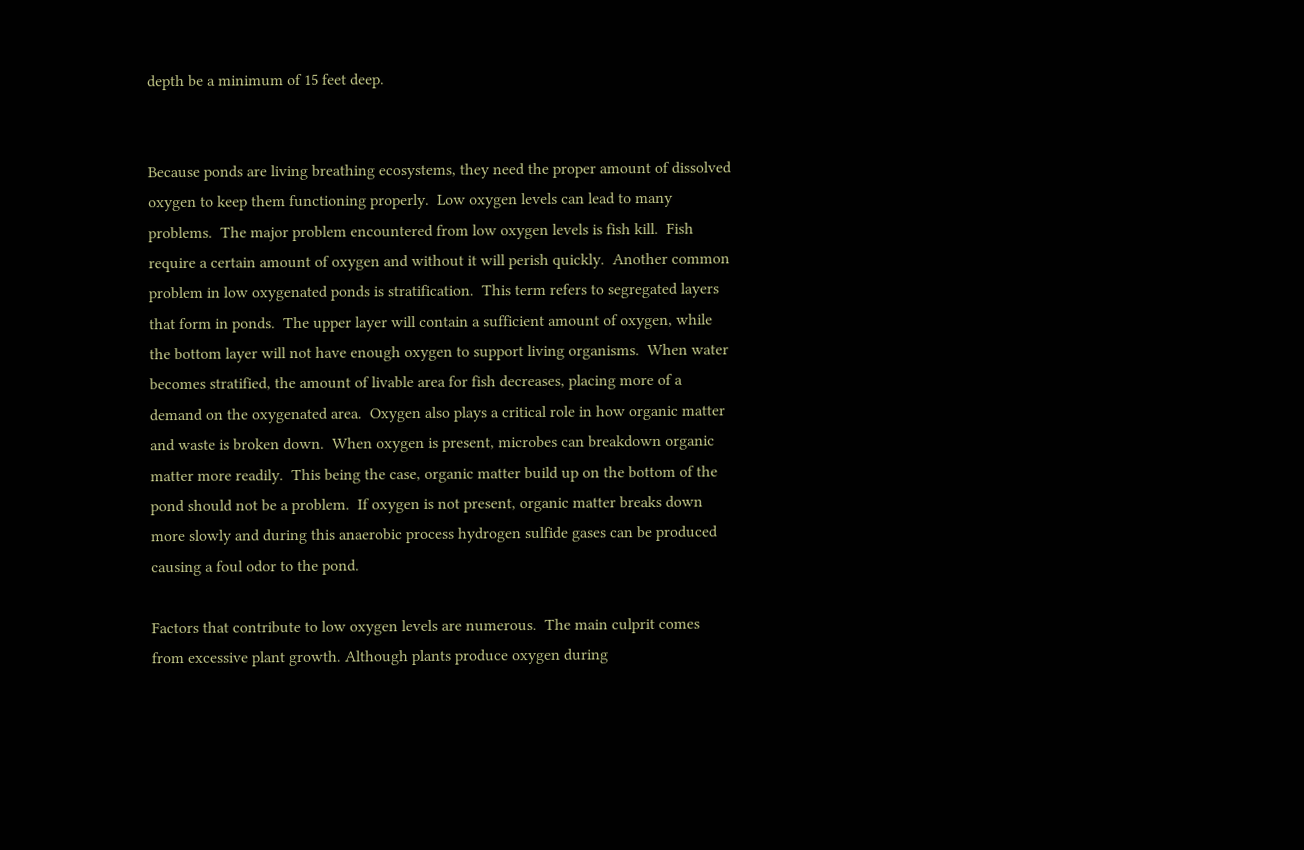depth be a minimum of 15 feet deep.


Because ponds are living breathing ecosystems, they need the proper amount of dissolved oxygen to keep them functioning properly.  Low oxygen levels can lead to many problems.  The major problem encountered from low oxygen levels is fish kill.  Fish require a certain amount of oxygen and without it will perish quickly.  Another common problem in low oxygenated ponds is stratification.  This term refers to segregated layers that form in ponds.  The upper layer will contain a sufficient amount of oxygen, while the bottom layer will not have enough oxygen to support living organisms.  When water becomes stratified, the amount of livable area for fish decreases, placing more of a demand on the oxygenated area.  Oxygen also plays a critical role in how organic matter and waste is broken down.  When oxygen is present, microbes can breakdown organic matter more readily.  This being the case, organic matter build up on the bottom of the pond should not be a problem.  If oxygen is not present, organic matter breaks down more slowly and during this anaerobic process hydrogen sulfide gases can be produced causing a foul odor to the pond.

Factors that contribute to low oxygen levels are numerous.  The main culprit comes from excessive plant growth. Although plants produce oxygen during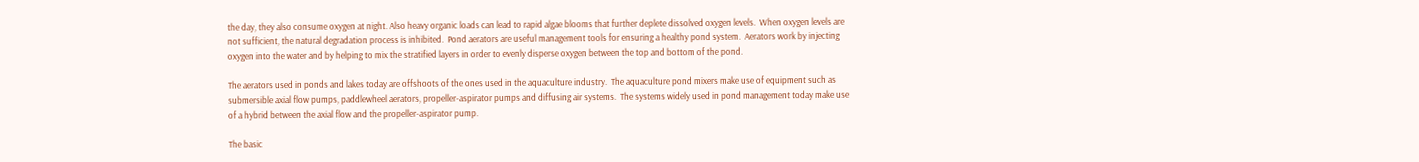the day, they also consume oxygen at night. Also heavy organic loads can lead to rapid algae blooms that further deplete dissolved oxygen levels.  When oxygen levels are not sufficient, the natural degradation process is inhibited.  Pond aerators are useful management tools for ensuring a healthy pond system.  Aerators work by injecting oxygen into the water and by helping to mix the stratified layers in order to evenly disperse oxygen between the top and bottom of the pond.

The aerators used in ponds and lakes today are offshoots of the ones used in the aquaculture industry.  The aquaculture pond mixers make use of equipment such as submersible axial flow pumps, paddlewheel aerators, propeller-aspirator pumps and diffusing air systems.  The systems widely used in pond management today make use of a hybrid between the axial flow and the propeller-aspirator pump.

The basic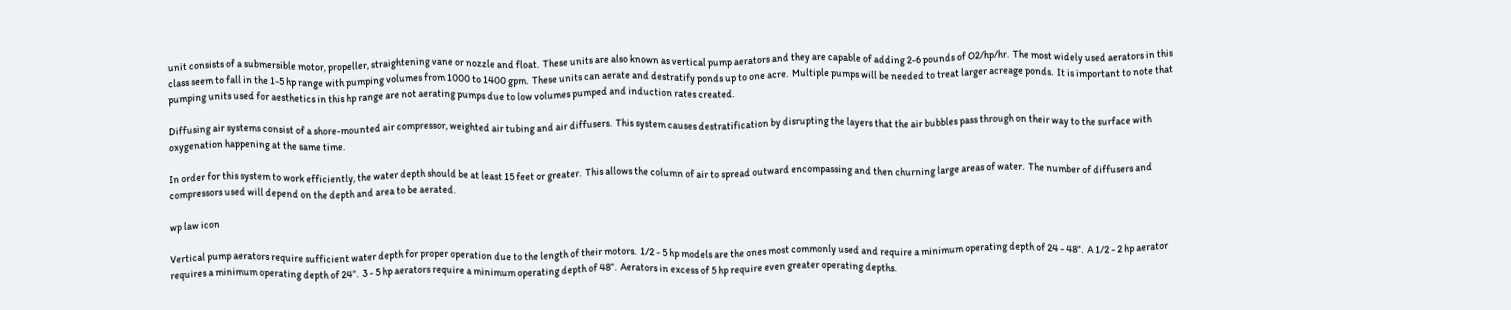unit consists of a submersible motor, propeller, straightening vane or nozzle and float.  These units are also known as vertical pump aerators and they are capable of adding 2-6 pounds of O2/hp/hr.  The most widely used aerators in this class seem to fall in the 1-5 hp range with pumping volumes from 1000 to 1400 gpm.  These units can aerate and destratify ponds up to one acre.  Multiple pumps will be needed to treat larger acreage ponds.  It is important to note that pumping units used for aesthetics in this hp range are not aerating pumps due to low volumes pumped and induction rates created.

Diffusing air systems consist of a shore-mounted air compressor, weighted air tubing and air diffusers.  This system causes destratification by disrupting the layers that the air bubbles pass through on their way to the surface with oxygenation happening at the same time.

In order for this system to work efficiently, the water depth should be at least 15 feet or greater.  This allows the column of air to spread outward encompassing and then churning large areas of water.  The number of diffusers and compressors used will depend on the depth and area to be aerated.

wp law icon

Vertical pump aerators require sufficient water depth for proper operation due to the length of their motors.  1/2 - 5 hp models are the ones most commonly used and require a minimum operating depth of 24 - 48”.  A 1/2 - 2 hp aerator requires a minimum operating depth of 24”.  3 - 5 hp aerators require a minimum operating depth of 48”.  Aerators in excess of 5 hp require even greater operating depths.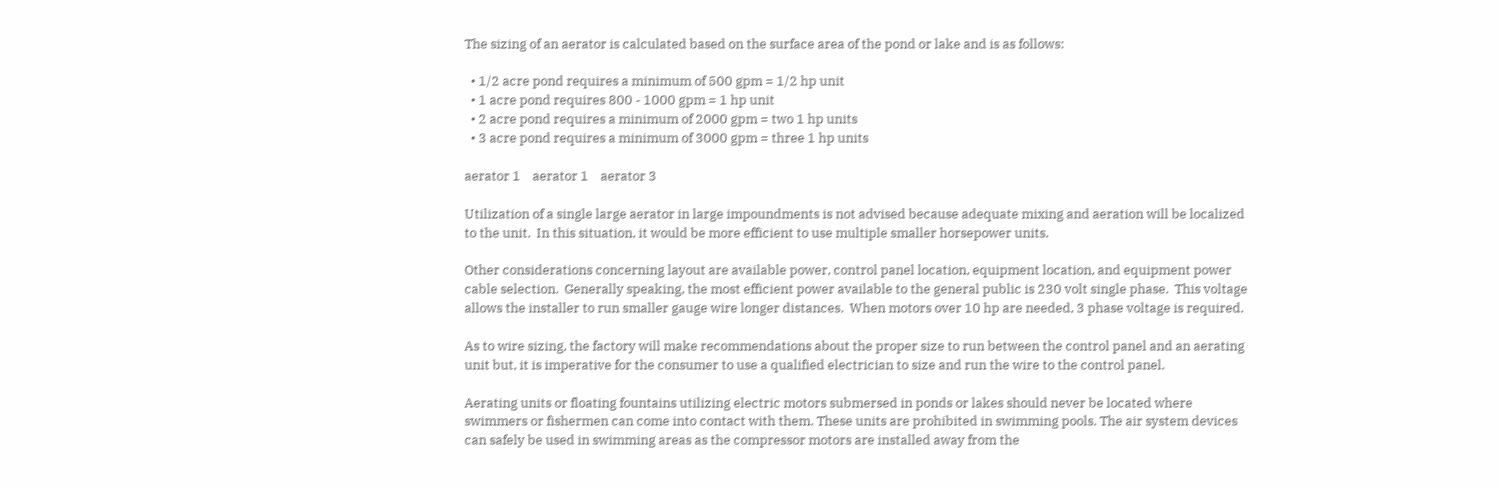The sizing of an aerator is calculated based on the surface area of the pond or lake and is as follows:

  • 1/2 acre pond requires a minimum of 500 gpm = 1/2 hp unit
  • 1 acre pond requires 800 - 1000 gpm = 1 hp unit
  • 2 acre pond requires a minimum of 2000 gpm = two 1 hp units
  • 3 acre pond requires a minimum of 3000 gpm = three 1 hp units

aerator 1    aerator 1    aerator 3

Utilization of a single large aerator in large impoundments is not advised because adequate mixing and aeration will be localized to the unit.  In this situation, it would be more efficient to use multiple smaller horsepower units.

Other considerations concerning layout are available power, control panel location, equipment location, and equipment power cable selection.  Generally speaking, the most efficient power available to the general public is 230 volt single phase.  This voltage allows the installer to run smaller gauge wire longer distances.  When motors over 10 hp are needed, 3 phase voltage is required.

As to wire sizing, the factory will make recommendations about the proper size to run between the control panel and an aerating unit but, it is imperative for the consumer to use a qualified electrician to size and run the wire to the control panel.

Aerating units or floating fountains utilizing electric motors submersed in ponds or lakes should never be located where swimmers or fishermen can come into contact with them. These units are prohibited in swimming pools. The air system devices can safely be used in swimming areas as the compressor motors are installed away from the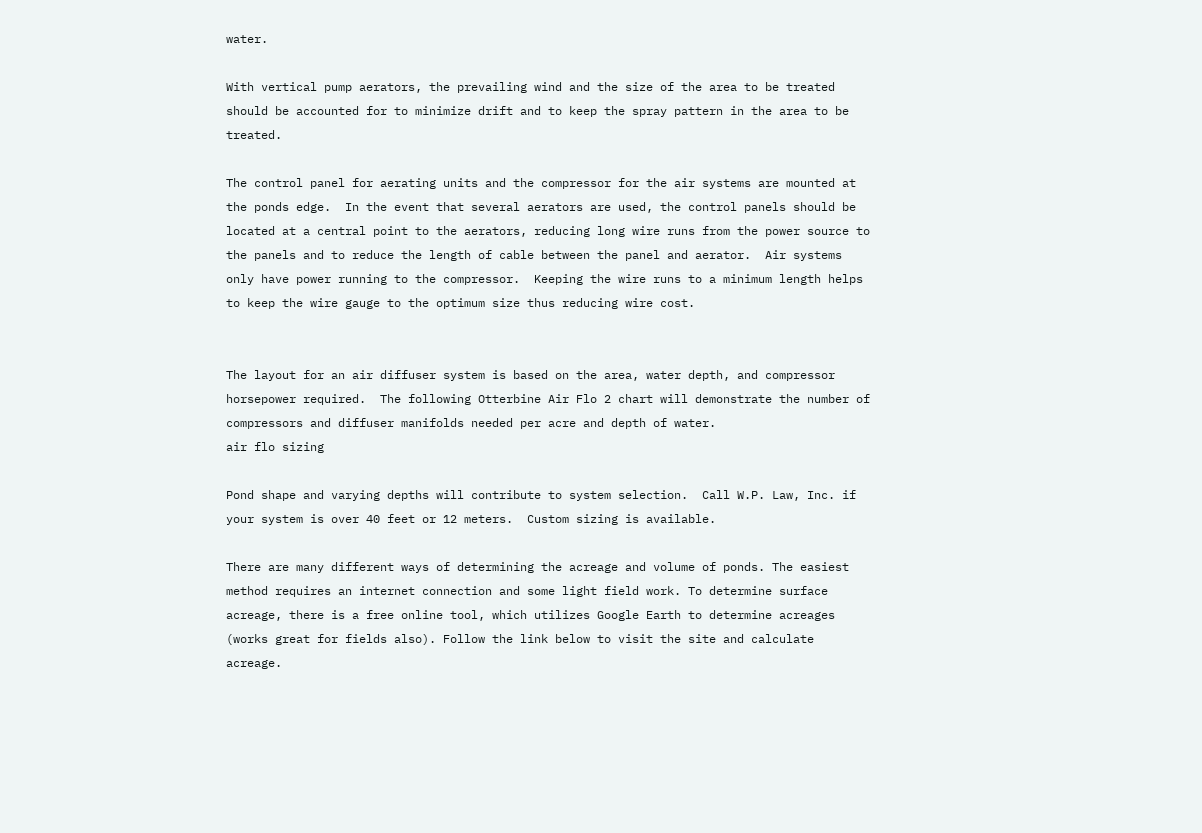water.

With vertical pump aerators, the prevailing wind and the size of the area to be treated should be accounted for to minimize drift and to keep the spray pattern in the area to be treated.

The control panel for aerating units and the compressor for the air systems are mounted at the ponds edge.  In the event that several aerators are used, the control panels should be located at a central point to the aerators, reducing long wire runs from the power source to the panels and to reduce the length of cable between the panel and aerator.  Air systems only have power running to the compressor.  Keeping the wire runs to a minimum length helps to keep the wire gauge to the optimum size thus reducing wire cost.


The layout for an air diffuser system is based on the area, water depth, and compressor horsepower required.  The following Otterbine Air Flo 2 chart will demonstrate the number of compressors and diffuser manifolds needed per acre and depth of water.
air flo sizing

Pond shape and varying depths will contribute to system selection.  Call W.P. Law, Inc. if your system is over 40 feet or 12 meters.  Custom sizing is available.

There are many different ways of determining the acreage and volume of ponds. The easiest method requires an internet connection and some light field work. To determine surface acreage, there is a free online tool, which utilizes Google Earth to determine acreages (works great for fields also). Follow the link below to visit the site and calculate acreage.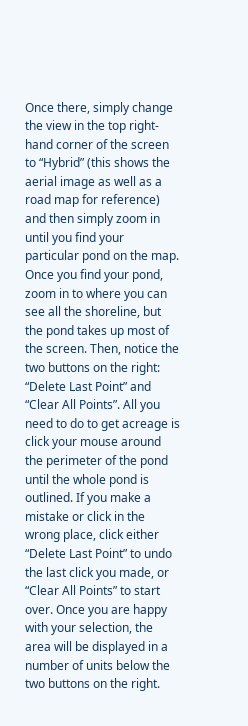Once there, simply change the view in the top right-hand corner of the screen to “Hybrid” (this shows the aerial image as well as a road map for reference) and then simply zoom in until you find your particular pond on the map.  Once you find your pond, zoom in to where you can see all the shoreline, but the pond takes up most of the screen. Then, notice the two buttons on the right: “Delete Last Point” and “Clear All Points”. All you need to do to get acreage is click your mouse around the perimeter of the pond until the whole pond is outlined. If you make a mistake or click in the wrong place, click either “Delete Last Point” to undo the last click you made, or “Clear All Points” to start over. Once you are happy with your selection, the area will be displayed in a number of units below the two buttons on the right.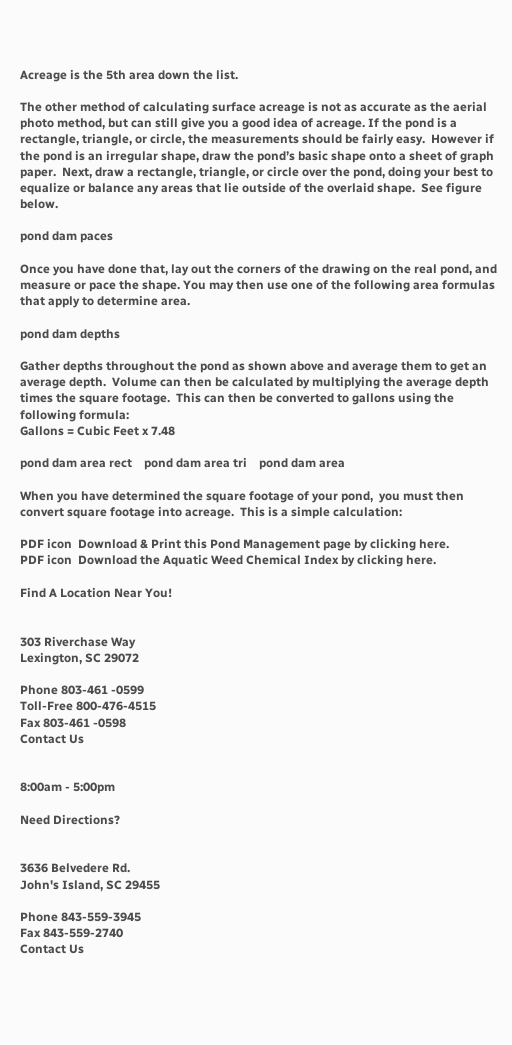Acreage is the 5th area down the list.

The other method of calculating surface acreage is not as accurate as the aerial photo method, but can still give you a good idea of acreage. If the pond is a rectangle, triangle, or circle, the measurements should be fairly easy.  However if the pond is an irregular shape, draw the pond’s basic shape onto a sheet of graph paper.  Next, draw a rectangle, triangle, or circle over the pond, doing your best to equalize or balance any areas that lie outside of the overlaid shape.  See figure below.

pond dam paces

Once you have done that, lay out the corners of the drawing on the real pond, and measure or pace the shape. You may then use one of the following area formulas that apply to determine area.

pond dam depths

Gather depths throughout the pond as shown above and average them to get an average depth.  Volume can then be calculated by multiplying the average depth times the square footage.  This can then be converted to gallons using the following formula:
Gallons = Cubic Feet x 7.48

pond dam area rect    pond dam area tri    pond dam area

When you have determined the square footage of your pond,  you must then convert square footage into acreage.  This is a simple calculation:

PDF icon  Download & Print this Pond Management page by clicking here.
PDF icon  Download the Aquatic Weed Chemical Index by clicking here.

Find A Location Near You!


303 Riverchase Way
Lexington, SC 29072

Phone 803-461 -0599
Toll-Free 800-476-4515
Fax 803-461 -0598
Contact Us


8:00am - 5:00pm

Need Directions?


3636 Belvedere Rd.
John's Island, SC 29455

Phone 843-559-3945
Fax 843-559-2740
Contact Us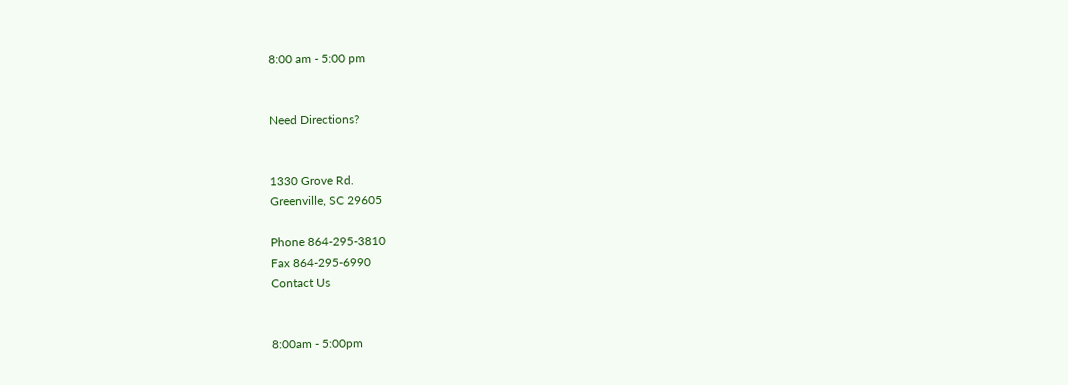8:00 am - 5:00 pm


Need Directions?


1330 Grove Rd.
Greenville, SC 29605

Phone 864-295-3810
Fax 864-295-6990
Contact Us


8:00am - 5:00pm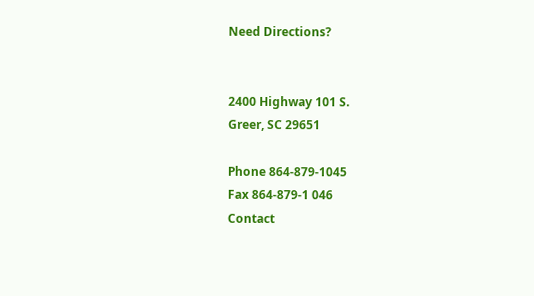Need Directions?


2400 Highway 101 S.
Greer, SC 29651

Phone 864-879-1045
Fax 864-879-1 046
Contact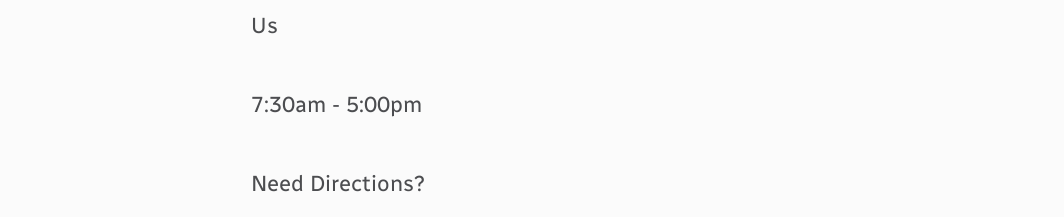Us


7:30am - 5:00pm


Need Directions?